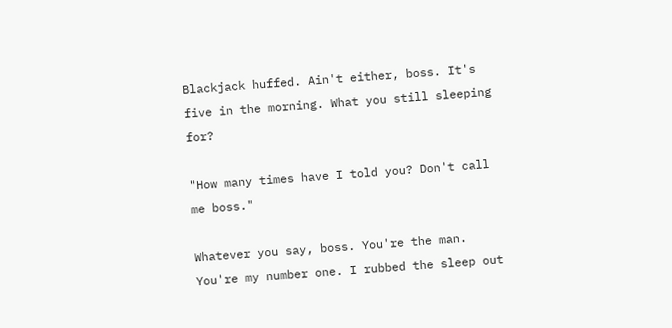Blackjack huffed. Ain't either, boss. It's five in the morning. What you still sleeping for?

"How many times have I told you? Don't call me boss."

Whatever you say, boss. You're the man. You're my number one. I rubbed the sleep out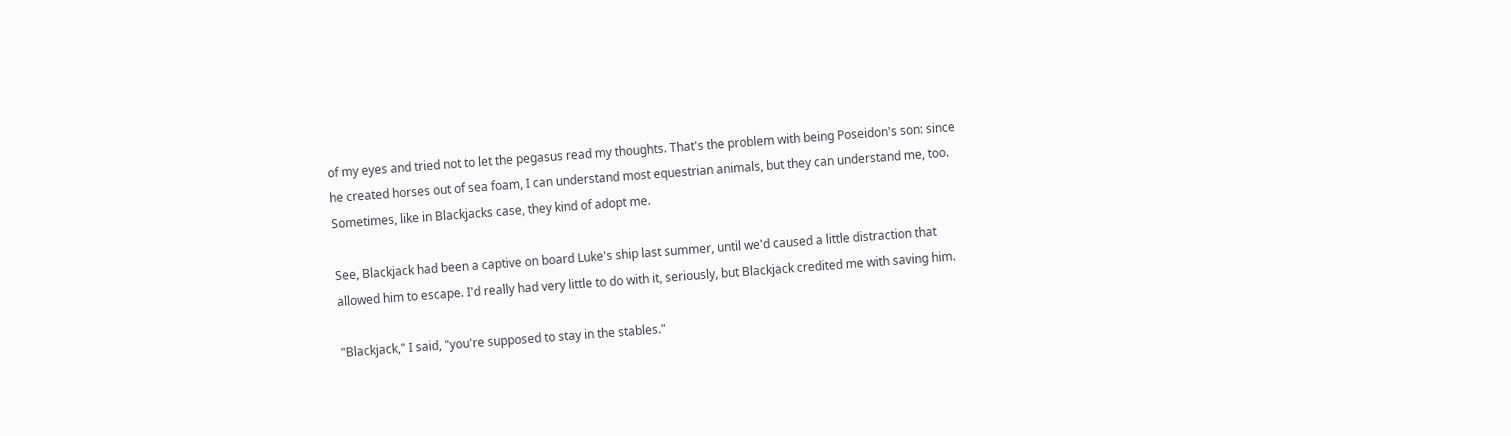of my eyes and tried not to let the pegasus read my thoughts. That's the problem with being Poseidon's son: since he created horses out of sea foam, I can understand most equestrian animals, but they can understand me, too. Sometimes, like in Blackjacks case, they kind of adopt me.

See, Blackjack had been a captive on board Luke's ship last summer, until we'd caused a little distraction that allowed him to escape. I'd really had very little to do with it, seriously, but Blackjack credited me with saving him.

"Blackjack," I said, "you're supposed to stay in the stables."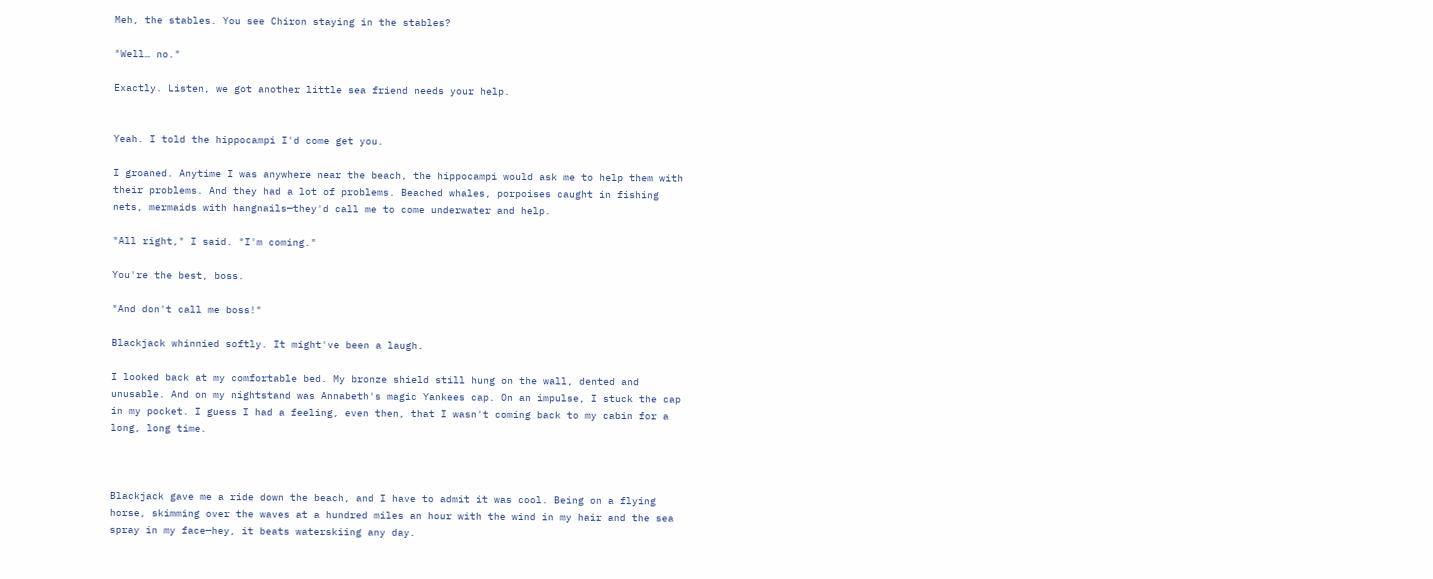Meh, the stables. You see Chiron staying in the stables?

"Well… no."

Exactly. Listen, we got another little sea friend needs your help.


Yeah. I told the hippocampi I'd come get you.

I groaned. Anytime I was anywhere near the beach, the hippocampi would ask me to help them with their problems. And they had a lot of problems. Beached whales, porpoises caught in fishing nets, mermaids with hangnails—they'd call me to come underwater and help.

"All right," I said. "I'm coming."

You're the best, boss.

"And don't call me boss!"

Blackjack whinnied softly. It might've been a laugh.

I looked back at my comfortable bed. My bronze shield still hung on the wall, dented and unusable. And on my nightstand was Annabeth's magic Yankees cap. On an impulse, I stuck the cap in my pocket. I guess I had a feeling, even then, that I wasn't coming back to my cabin for a long, long time.



Blackjack gave me a ride down the beach, and I have to admit it was cool. Being on a flying horse, skimming over the waves at a hundred miles an hour with the wind in my hair and the sea spray in my face—hey, it beats waterskiing any day.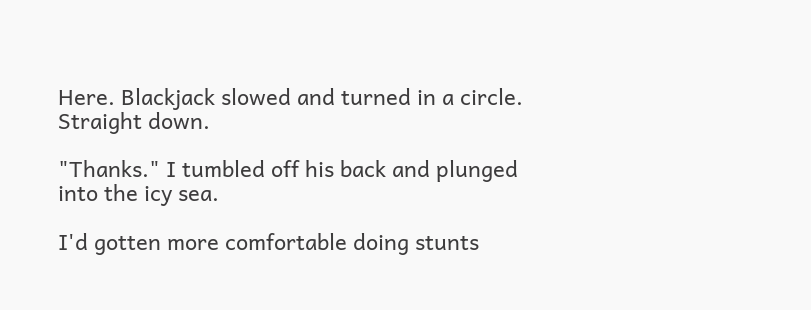Here. Blackjack slowed and turned in a circle. Straight down.

"Thanks." I tumbled off his back and plunged into the icy sea.

I'd gotten more comfortable doing stunts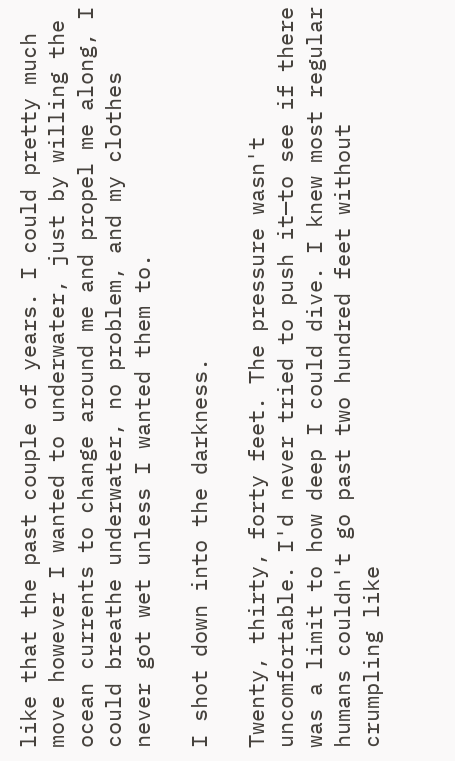like that the past couple of years. I could pretty much move however I wanted to underwater, just by willing the ocean currents to change around me and propel me along, I could breathe underwater, no problem, and my clothes never got wet unless I wanted them to.

I shot down into the darkness.

Twenty, thirty, forty feet. The pressure wasn't uncomfortable. I'd never tried to push it—to see if there was a limit to how deep I could dive. I knew most regular humans couldn't go past two hundred feet without crumpling like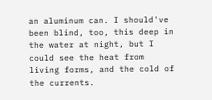an aluminum can. I should've been blind, too, this deep in the water at night, but I could see the heat from living forms, and the cold of the currents.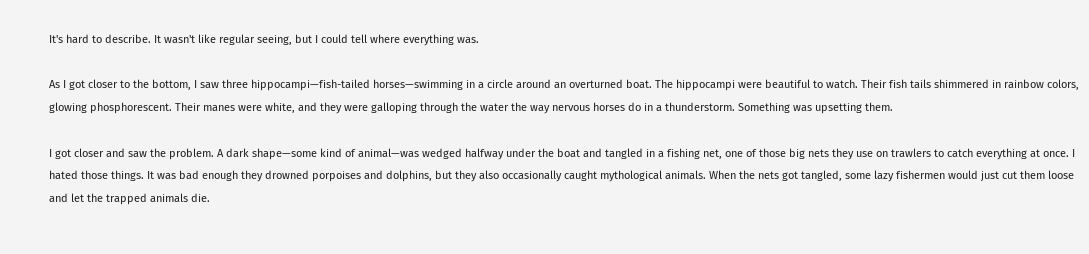It's hard to describe. It wasn't like regular seeing, but I could tell where everything was.

As I got closer to the bottom, I saw three hippocampi—fish-tailed horses—swimming in a circle around an overturned boat. The hippocampi were beautiful to watch. Their fish tails shimmered in rainbow colors, glowing phosphorescent. Their manes were white, and they were galloping through the water the way nervous horses do in a thunderstorm. Something was upsetting them.

I got closer and saw the problem. A dark shape—some kind of animal—was wedged halfway under the boat and tangled in a fishing net, one of those big nets they use on trawlers to catch everything at once. I hated those things. It was bad enough they drowned porpoises and dolphins, but they also occasionally caught mythological animals. When the nets got tangled, some lazy fishermen would just cut them loose and let the trapped animals die.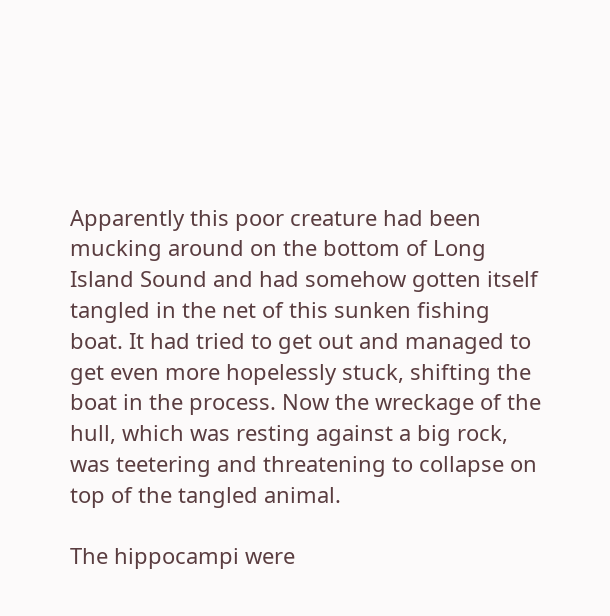Apparently this poor creature had been mucking around on the bottom of Long Island Sound and had somehow gotten itself tangled in the net of this sunken fishing boat. It had tried to get out and managed to get even more hopelessly stuck, shifting the boat in the process. Now the wreckage of the hull, which was resting against a big rock, was teetering and threatening to collapse on top of the tangled animal.

The hippocampi were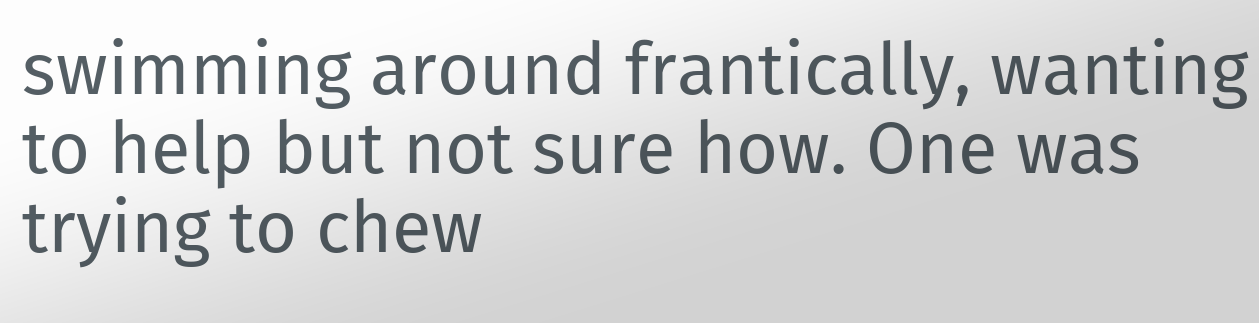swimming around frantically, wanting to help but not sure how. One was trying to chew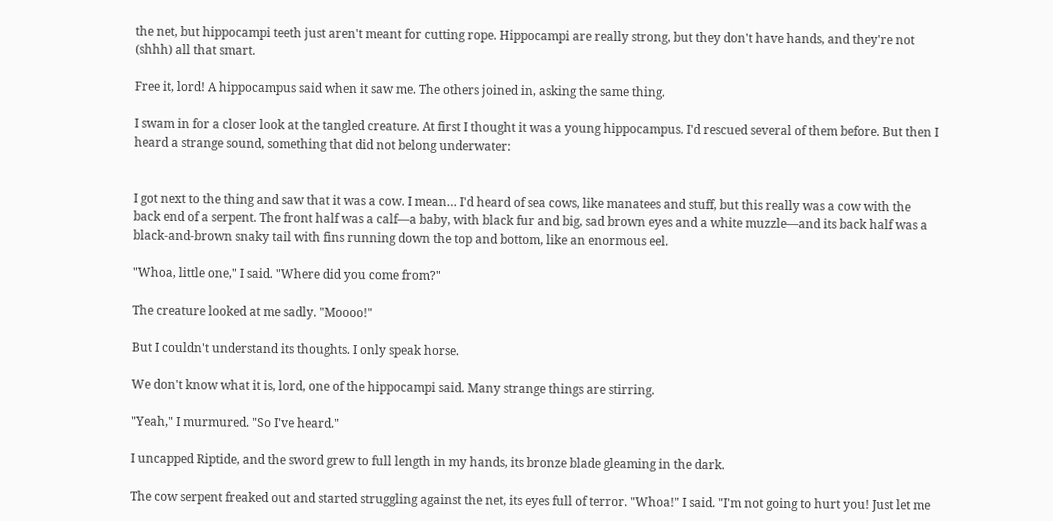the net, but hippocampi teeth just aren't meant for cutting rope. Hippocampi are really strong, but they don't have hands, and they're not (shhh) all that smart.

Free it, lord! A hippocampus said when it saw me. The others joined in, asking the same thing.

I swam in for a closer look at the tangled creature. At first I thought it was a young hippocampus. I'd rescued several of them before. But then I heard a strange sound, something that did not belong underwater:


I got next to the thing and saw that it was a cow. I mean… I'd heard of sea cows, like manatees and stuff, but this really was a cow with the back end of a serpent. The front half was a calf—a baby, with black fur and big, sad brown eyes and a white muzzle—and its back half was a black-and-brown snaky tail with fins running down the top and bottom, like an enormous eel.

"Whoa, little one," I said. "Where did you come from?"

The creature looked at me sadly. "Moooo!"

But I couldn't understand its thoughts. I only speak horse.

We don't know what it is, lord, one of the hippocampi said. Many strange things are stirring.

"Yeah," I murmured. "So I've heard."

I uncapped Riptide, and the sword grew to full length in my hands, its bronze blade gleaming in the dark.

The cow serpent freaked out and started struggling against the net, its eyes full of terror. "Whoa!" I said. "I'm not going to hurt you! Just let me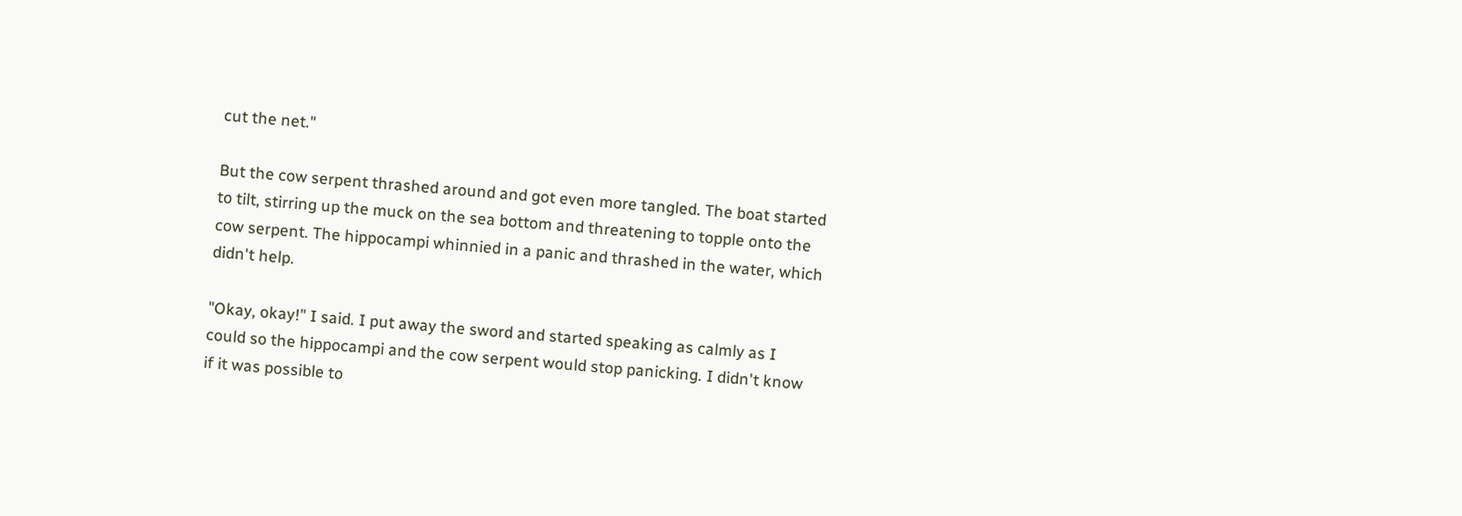cut the net."

But the cow serpent thrashed around and got even more tangled. The boat started to tilt, stirring up the muck on the sea bottom and threatening to topple onto the cow serpent. The hippocampi whinnied in a panic and thrashed in the water, which didn't help.

"Okay, okay!" I said. I put away the sword and started speaking as calmly as I could so the hippocampi and the cow serpent would stop panicking. I didn't know if it was possible to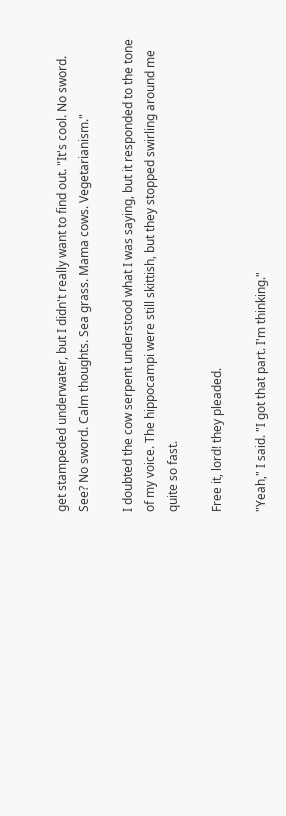get stampeded underwater, but I didn't really want to find out. "It's cool. No sword. See? No sword. Calm thoughts. Sea grass. Mama cows. Vegetarianism."

I doubted the cow serpent understood what I was saying, but it responded to the tone of my voice. The hippocampi were still skittish, but they stopped swirling around me quite so fast.

Free it, lord! they pleaded.

"Yeah," I said. "I got that part. I'm thinking."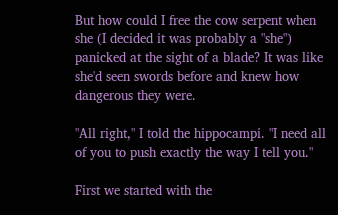But how could I free the cow serpent when she (I decided it was probably a "she") panicked at the sight of a blade? It was like she'd seen swords before and knew how dangerous they were.

"All right," I told the hippocampi. "I need all of you to push exactly the way I tell you."

First we started with the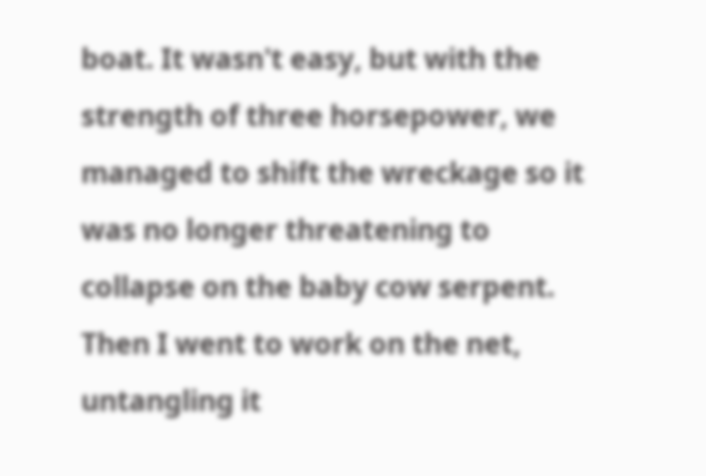boat. It wasn't easy, but with the strength of three horsepower, we managed to shift the wreckage so it was no longer threatening to collapse on the baby cow serpent. Then I went to work on the net, untangling it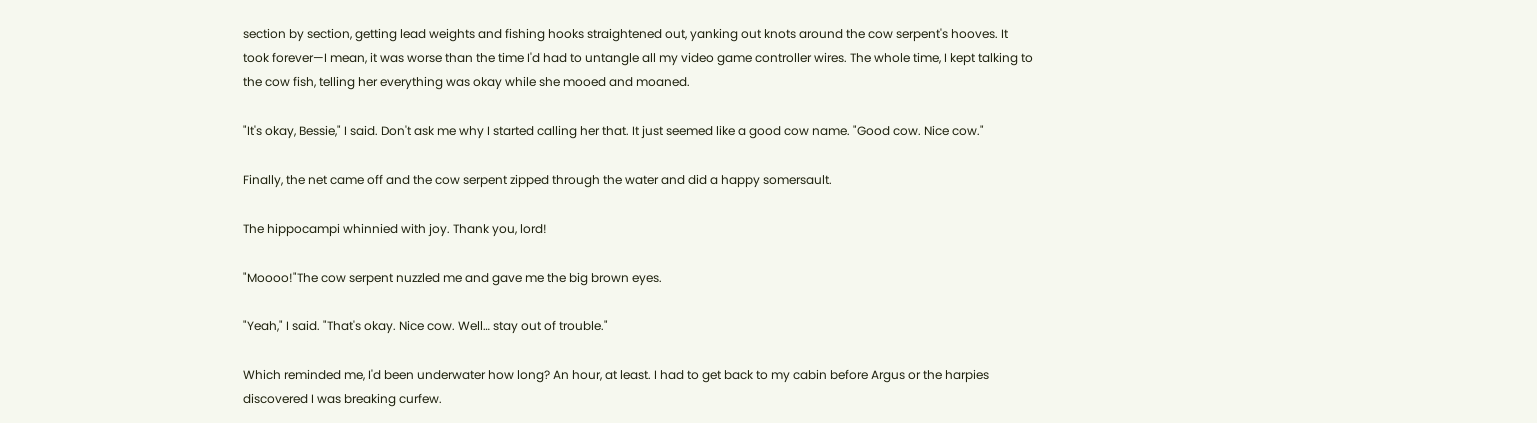section by section, getting lead weights and fishing hooks straightened out, yanking out knots around the cow serpent's hooves. It took forever—I mean, it was worse than the time I'd had to untangle all my video game controller wires. The whole time, I kept talking to the cow fish, telling her everything was okay while she mooed and moaned.

"It's okay, Bessie," I said. Don't ask me why I started calling her that. It just seemed like a good cow name. "Good cow. Nice cow."

Finally, the net came off and the cow serpent zipped through the water and did a happy somersault.

The hippocampi whinnied with joy. Thank you, lord!

"Moooo!"The cow serpent nuzzled me and gave me the big brown eyes.

"Yeah," I said. "That's okay. Nice cow. Well… stay out of trouble."

Which reminded me, I'd been underwater how long? An hour, at least. I had to get back to my cabin before Argus or the harpies discovered I was breaking curfew.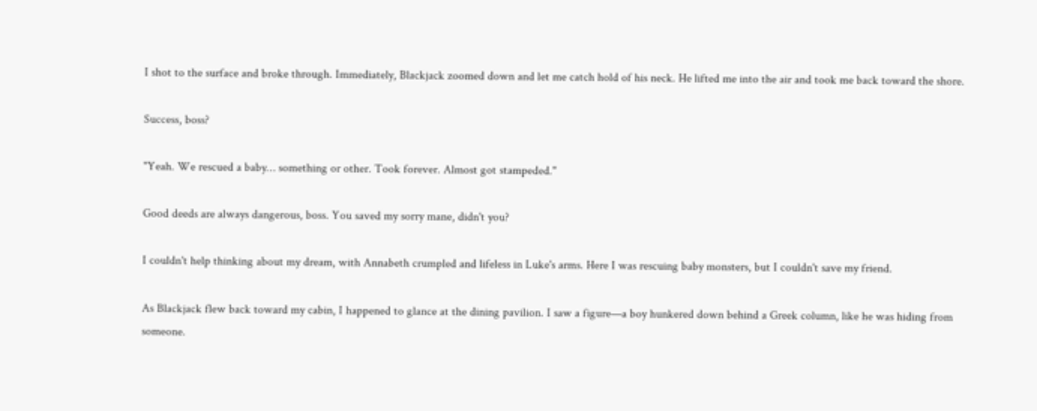I shot to the surface and broke through. Immediately, Blackjack zoomed down and let me catch hold of his neck. He lifted me into the air and took me back toward the shore.

Success, boss?

"Yeah. We rescued a baby… something or other. Took forever. Almost got stampeded."

Good deeds are always dangerous, boss. You saved my sorry mane, didn't you?

I couldn't help thinking about my dream, with Annabeth crumpled and lifeless in Luke's arms. Here I was rescuing baby monsters, but I couldn't save my friend.

As Blackjack flew back toward my cabin, I happened to glance at the dining pavilion. I saw a figure—a boy hunkered down behind a Greek column, like he was hiding from someone.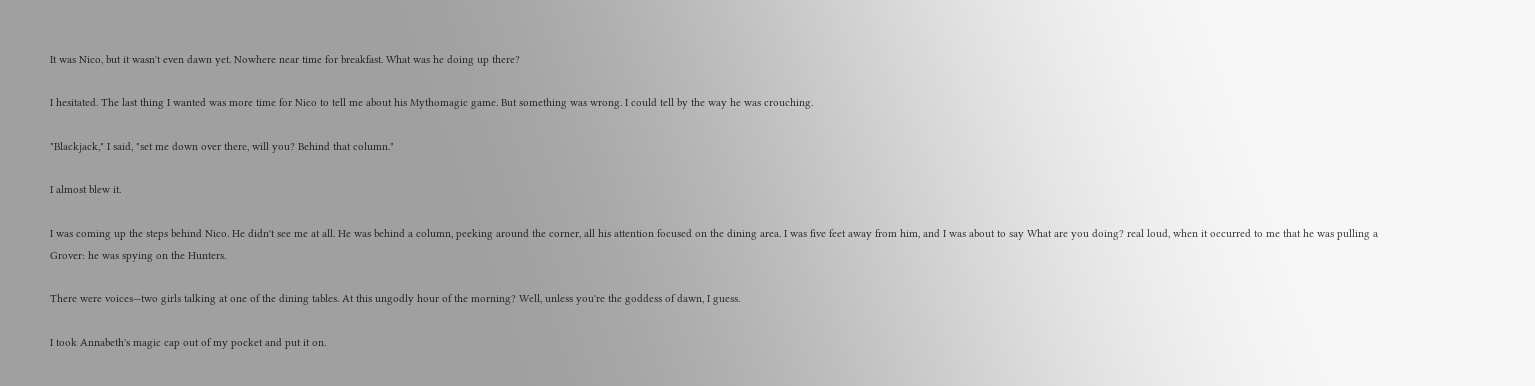It was Nico, but it wasn't even dawn yet. Nowhere near time for breakfast. What was he doing up there?

I hesitated. The last thing I wanted was more time for Nico to tell me about his Mythomagic game. But something was wrong. I could tell by the way he was crouching.

"Blackjack," I said, "set me down over there, will you? Behind that column."

I almost blew it.

I was coming up the steps behind Nico. He didn't see me at all. He was behind a column, peeking around the corner, all his attention focused on the dining area. I was five feet away from him, and I was about to say What are you doing? real loud, when it occurred to me that he was pulling a Grover: he was spying on the Hunters.

There were voices—two girls talking at one of the dining tables. At this ungodly hour of the morning? Well, unless you're the goddess of dawn, I guess.

I took Annabeth's magic cap out of my pocket and put it on.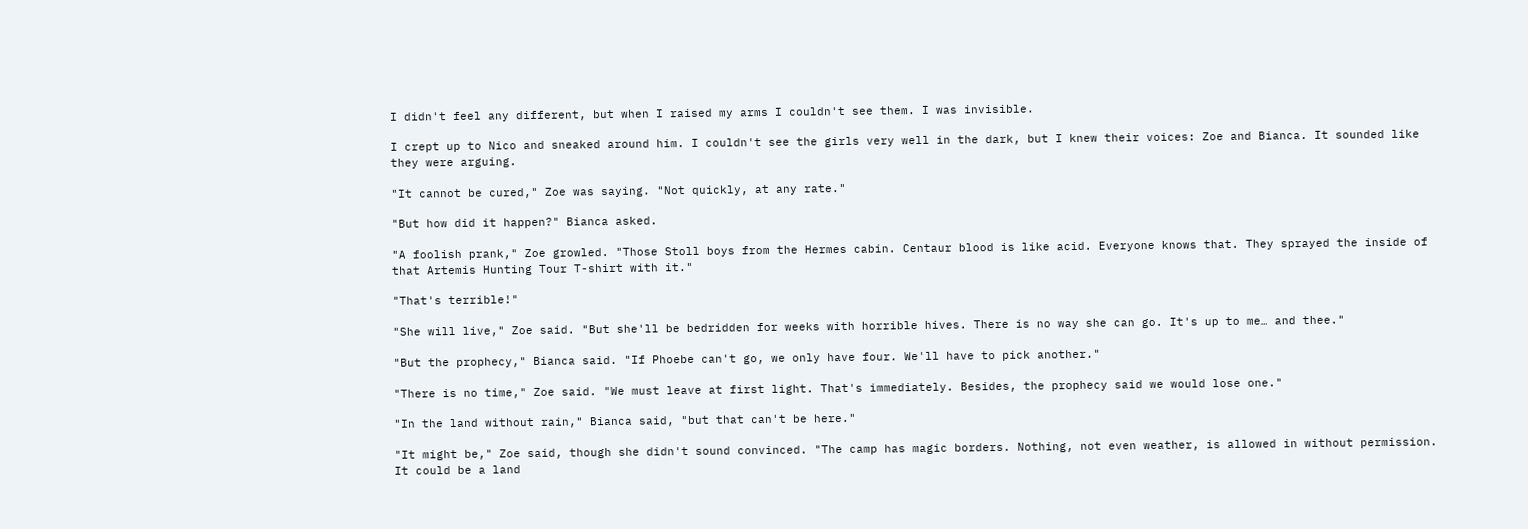I didn't feel any different, but when I raised my arms I couldn't see them. I was invisible.

I crept up to Nico and sneaked around him. I couldn't see the girls very well in the dark, but I knew their voices: Zoe and Bianca. It sounded like they were arguing.

"It cannot be cured," Zoe was saying. "Not quickly, at any rate."

"But how did it happen?" Bianca asked.

"A foolish prank," Zoe growled. "Those Stoll boys from the Hermes cabin. Centaur blood is like acid. Everyone knows that. They sprayed the inside of that Artemis Hunting Tour T-shirt with it."

"That's terrible!"

"She will live," Zoe said. "But she'll be bedridden for weeks with horrible hives. There is no way she can go. It's up to me… and thee."

"But the prophecy," Bianca said. "If Phoebe can't go, we only have four. We'll have to pick another."

"There is no time," Zoe said. "We must leave at first light. That's immediately. Besides, the prophecy said we would lose one."

"In the land without rain," Bianca said, "but that can't be here."

"It might be," Zoe said, though she didn't sound convinced. "The camp has magic borders. Nothing, not even weather, is allowed in without permission. It could be a land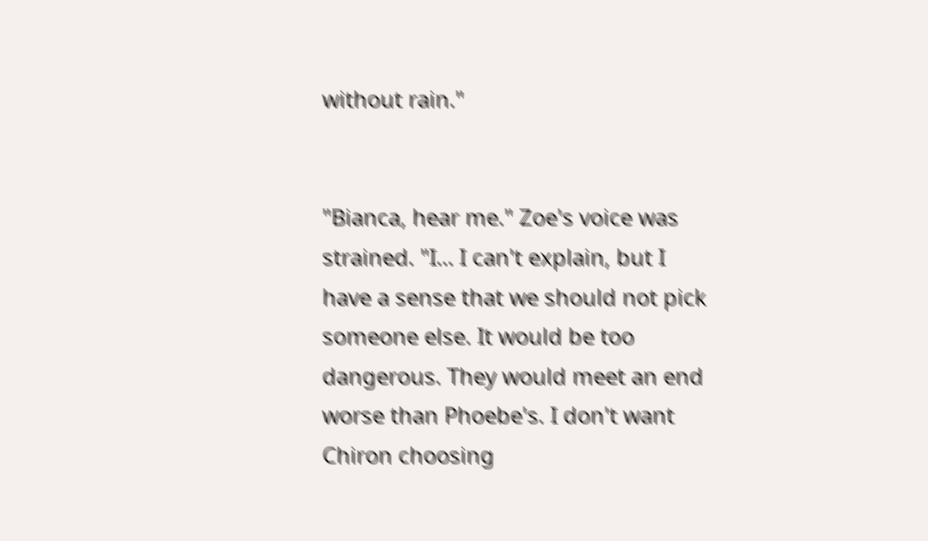without rain."


"Bianca, hear me." Zoe's voice was strained. "I… I can't explain, but I have a sense that we should not pick someone else. It would be too dangerous. They would meet an end worse than Phoebe's. I don't want Chiron choosing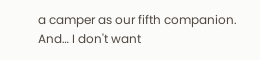a camper as our fifth companion. And… I don't want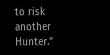to risk another Hunter."